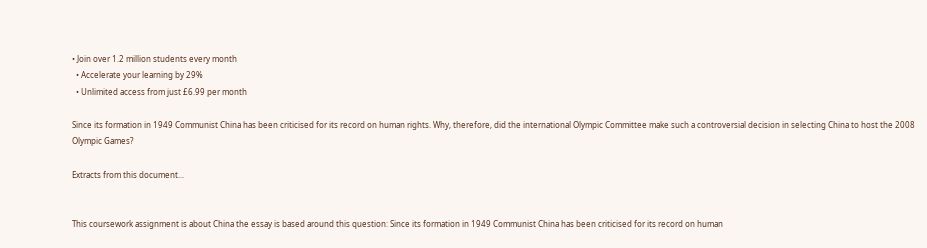• Join over 1.2 million students every month
  • Accelerate your learning by 29%
  • Unlimited access from just £6.99 per month

Since its formation in 1949 Communist China has been criticised for its record on human rights. Why, therefore, did the international Olympic Committee make such a controversial decision in selecting China to host the 2008 Olympic Games?

Extracts from this document...


This coursework assignment is about China the essay is based around this question: Since its formation in 1949 Communist China has been criticised for its record on human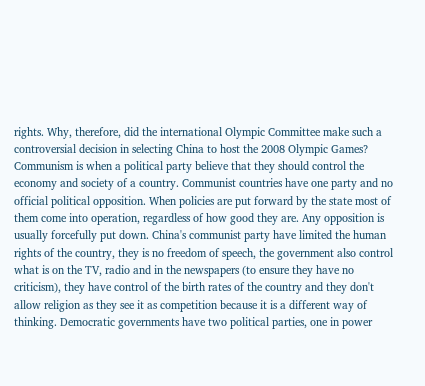rights. Why, therefore, did the international Olympic Committee make such a controversial decision in selecting China to host the 2008 Olympic Games? Communism is when a political party believe that they should control the economy and society of a country. Communist countries have one party and no official political opposition. When policies are put forward by the state most of them come into operation, regardless of how good they are. Any opposition is usually forcefully put down. China's communist party have limited the human rights of the country, they is no freedom of speech, the government also control what is on the TV, radio and in the newspapers (to ensure they have no criticism), they have control of the birth rates of the country and they don't allow religion as they see it as competition because it is a different way of thinking. Democratic governments have two political parties, one in power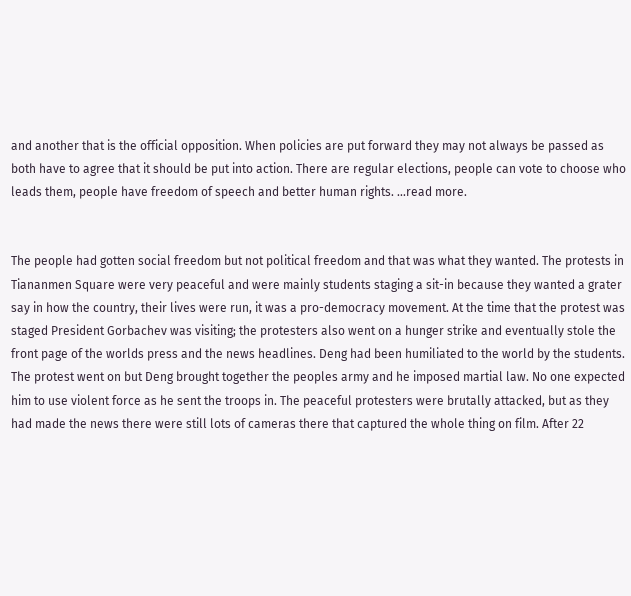and another that is the official opposition. When policies are put forward they may not always be passed as both have to agree that it should be put into action. There are regular elections, people can vote to choose who leads them, people have freedom of speech and better human rights. ...read more.


The people had gotten social freedom but not political freedom and that was what they wanted. The protests in Tiananmen Square were very peaceful and were mainly students staging a sit-in because they wanted a grater say in how the country, their lives were run, it was a pro-democracy movement. At the time that the protest was staged President Gorbachev was visiting; the protesters also went on a hunger strike and eventually stole the front page of the worlds press and the news headlines. Deng had been humiliated to the world by the students. The protest went on but Deng brought together the peoples army and he imposed martial law. No one expected him to use violent force as he sent the troops in. The peaceful protesters were brutally attacked, but as they had made the news there were still lots of cameras there that captured the whole thing on film. After 22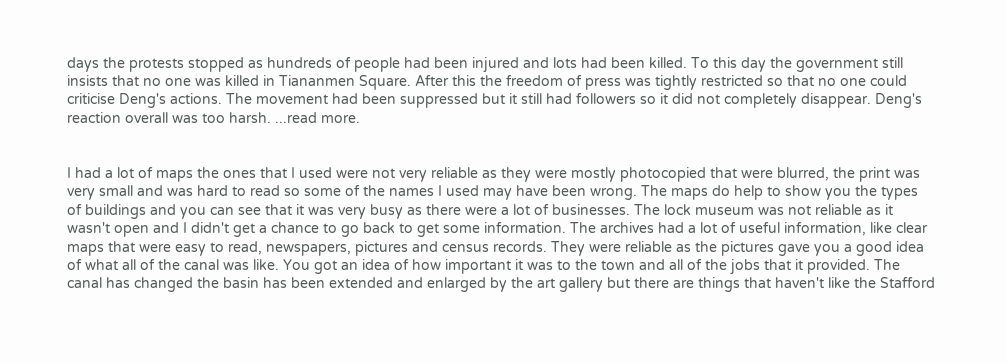days the protests stopped as hundreds of people had been injured and lots had been killed. To this day the government still insists that no one was killed in Tiananmen Square. After this the freedom of press was tightly restricted so that no one could criticise Deng's actions. The movement had been suppressed but it still had followers so it did not completely disappear. Deng's reaction overall was too harsh. ...read more.


I had a lot of maps the ones that I used were not very reliable as they were mostly photocopied that were blurred, the print was very small and was hard to read so some of the names I used may have been wrong. The maps do help to show you the types of buildings and you can see that it was very busy as there were a lot of businesses. The lock museum was not reliable as it wasn't open and I didn't get a chance to go back to get some information. The archives had a lot of useful information, like clear maps that were easy to read, newspapers, pictures and census records. They were reliable as the pictures gave you a good idea of what all of the canal was like. You got an idea of how important it was to the town and all of the jobs that it provided. The canal has changed the basin has been extended and enlarged by the art gallery but there are things that haven't like the Stafford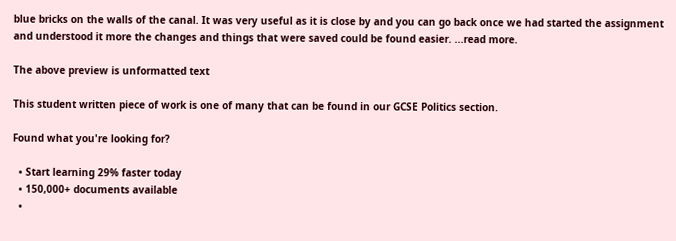blue bricks on the walls of the canal. It was very useful as it is close by and you can go back once we had started the assignment and understood it more the changes and things that were saved could be found easier. ...read more.

The above preview is unformatted text

This student written piece of work is one of many that can be found in our GCSE Politics section.

Found what you're looking for?

  • Start learning 29% faster today
  • 150,000+ documents available
  •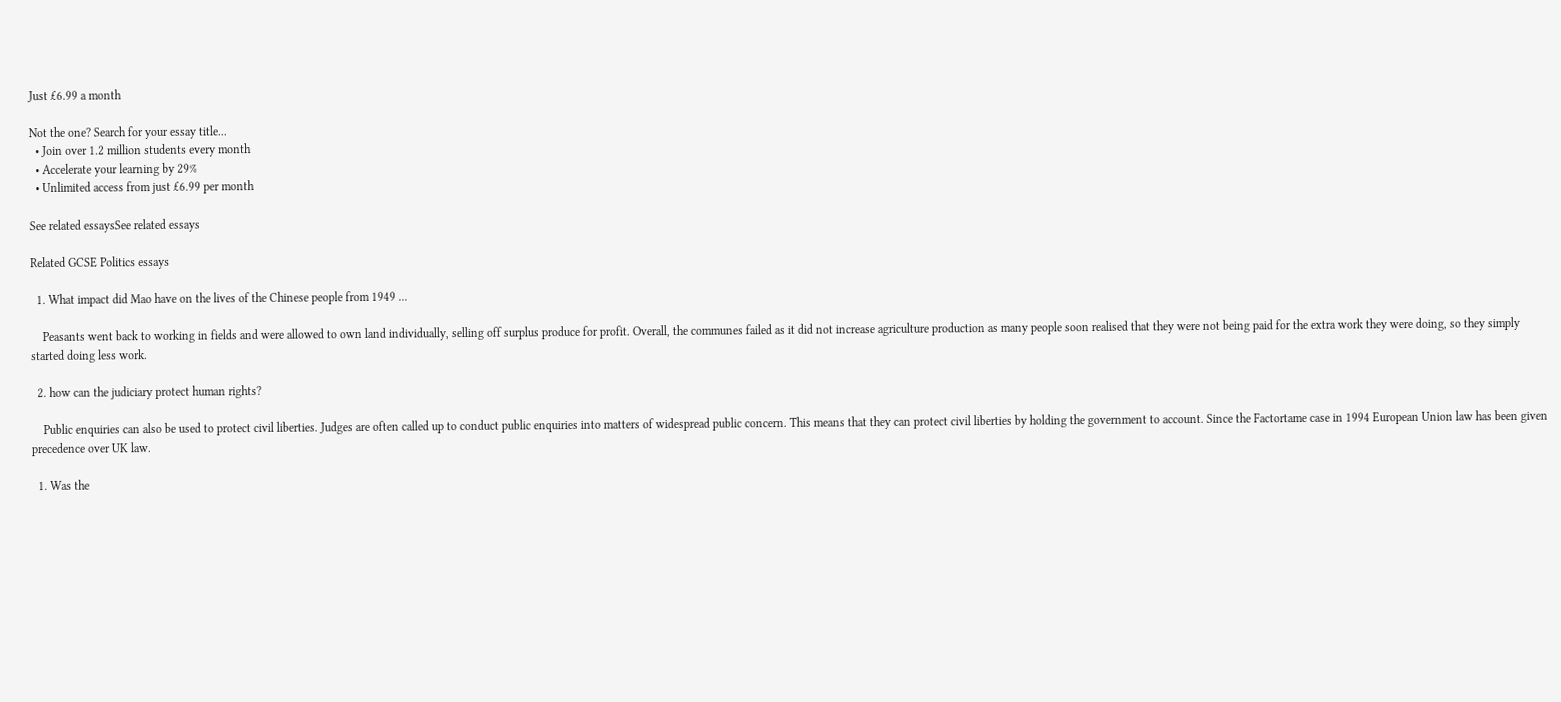Just £6.99 a month

Not the one? Search for your essay title...
  • Join over 1.2 million students every month
  • Accelerate your learning by 29%
  • Unlimited access from just £6.99 per month

See related essaysSee related essays

Related GCSE Politics essays

  1. What impact did Mao have on the lives of the Chinese people from 1949 ...

    Peasants went back to working in fields and were allowed to own land individually, selling off surplus produce for profit. Overall, the communes failed as it did not increase agriculture production as many people soon realised that they were not being paid for the extra work they were doing, so they simply started doing less work.

  2. how can the judiciary protect human rights?

    Public enquiries can also be used to protect civil liberties. Judges are often called up to conduct public enquiries into matters of widespread public concern. This means that they can protect civil liberties by holding the government to account. Since the Factortame case in 1994 European Union law has been given precedence over UK law.

  1. Was the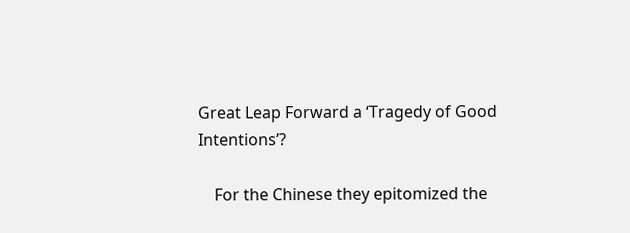Great Leap Forward a ‘Tragedy of Good Intentions’?

    For the Chinese they epitomized the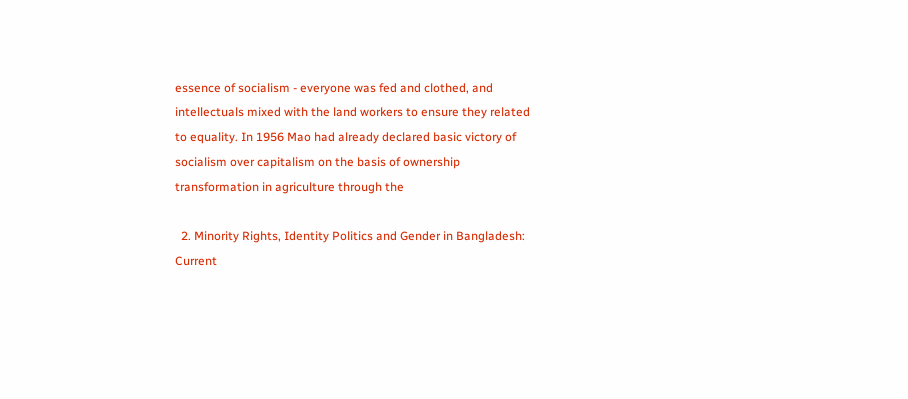essence of socialism - everyone was fed and clothed, and intellectuals mixed with the land workers to ensure they related to equality. In 1956 Mao had already declared basic victory of socialism over capitalism on the basis of ownership transformation in agriculture through the

  2. Minority Rights, Identity Politics and Gender in Bangladesh: Current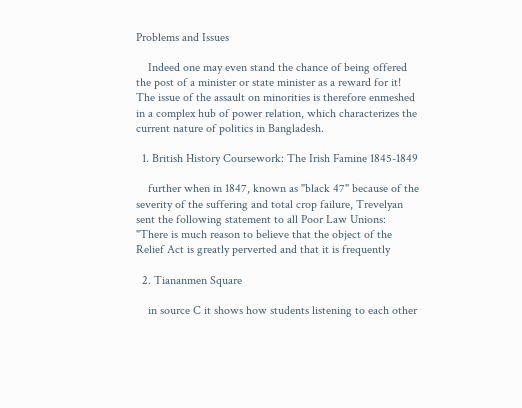Problems and Issues

    Indeed one may even stand the chance of being offered the post of a minister or state minister as a reward for it! The issue of the assault on minorities is therefore enmeshed in a complex hub of power relation, which characterizes the current nature of politics in Bangladesh.

  1. British History Coursework: The Irish Famine 1845-1849

    further when in 1847, known as "black 47" because of the severity of the suffering and total crop failure, Trevelyan sent the following statement to all Poor Law Unions: "There is much reason to believe that the object of the Relief Act is greatly perverted and that it is frequently

  2. Tiananmen Square

    in source C it shows how students listening to each other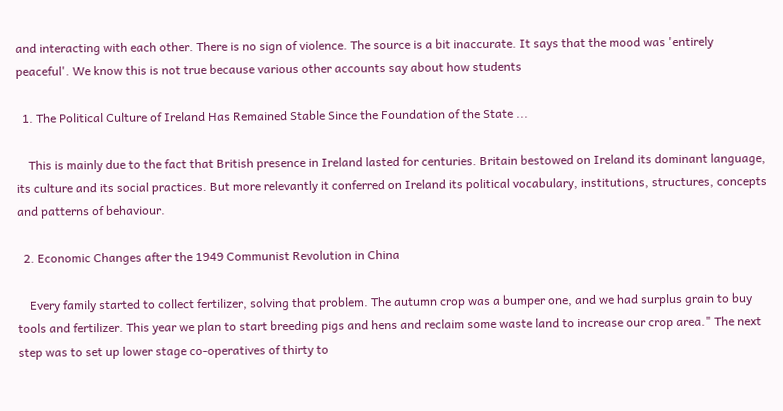and interacting with each other. There is no sign of violence. The source is a bit inaccurate. It says that the mood was 'entirely peaceful'. We know this is not true because various other accounts say about how students

  1. The Political Culture of Ireland Has Remained Stable Since the Foundation of the State ...

    This is mainly due to the fact that British presence in Ireland lasted for centuries. Britain bestowed on Ireland its dominant language, its culture and its social practices. But more relevantly it conferred on Ireland its political vocabulary, institutions, structures, concepts and patterns of behaviour.

  2. Economic Changes after the 1949 Communist Revolution in China

    Every family started to collect fertilizer, solving that problem. The autumn crop was a bumper one, and we had surplus grain to buy tools and fertilizer. This year we plan to start breeding pigs and hens and reclaim some waste land to increase our crop area." The next step was to set up lower stage co-operatives of thirty to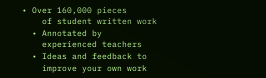• Over 160,000 pieces
    of student written work
  • Annotated by
    experienced teachers
  • Ideas and feedback to
    improve your own work